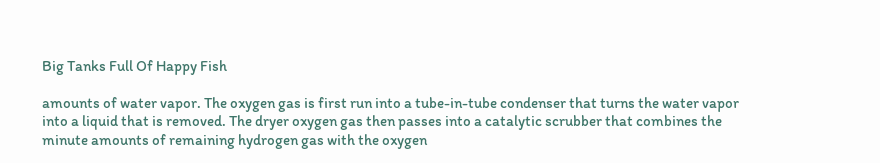Big Tanks Full Of Happy Fish

amounts of water vapor. The oxygen gas is first run into a tube-in-tube condenser that turns the water vapor into a liquid that is removed. The dryer oxygen gas then passes into a catalytic scrubber that combines the minute amounts of remaining hydrogen gas with the oxygen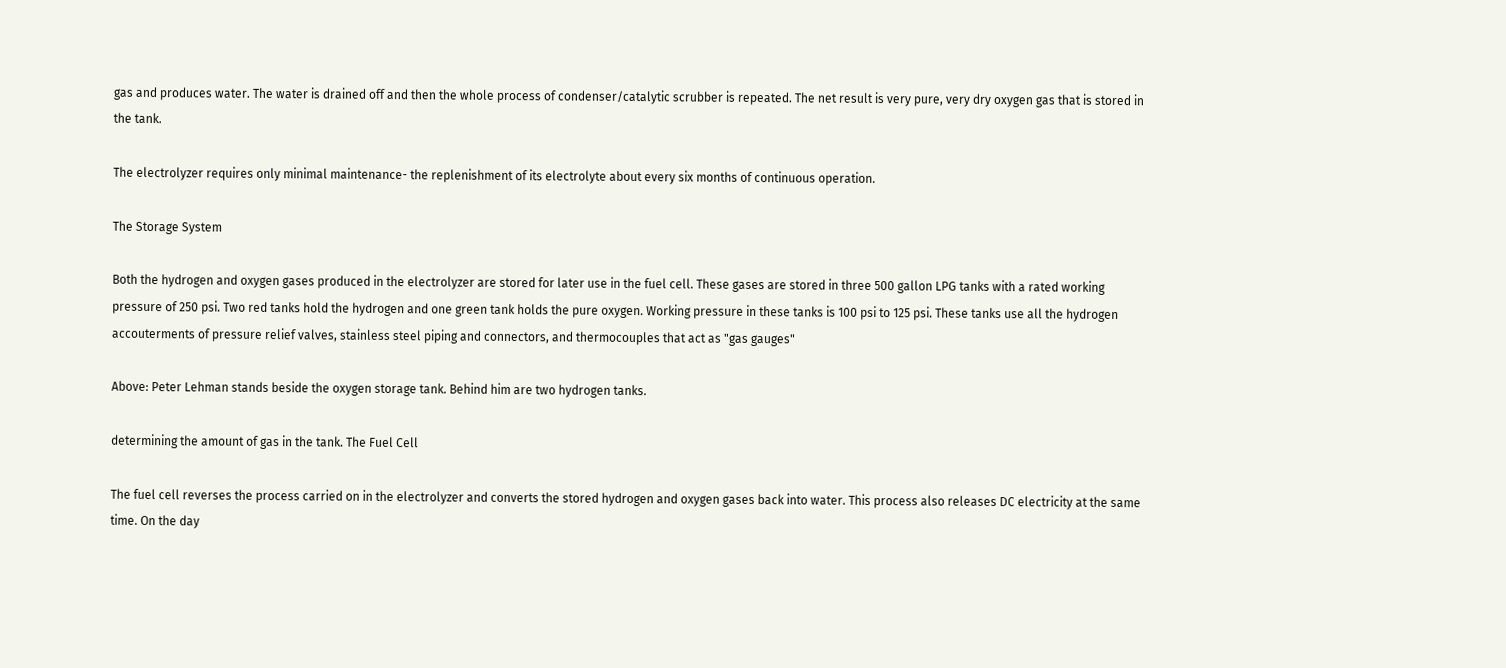gas and produces water. The water is drained off and then the whole process of condenser/catalytic scrubber is repeated. The net result is very pure, very dry oxygen gas that is stored in the tank.

The electrolyzer requires only minimal maintenance- the replenishment of its electrolyte about every six months of continuous operation.

The Storage System

Both the hydrogen and oxygen gases produced in the electrolyzer are stored for later use in the fuel cell. These gases are stored in three 500 gallon LPG tanks with a rated working pressure of 250 psi. Two red tanks hold the hydrogen and one green tank holds the pure oxygen. Working pressure in these tanks is 100 psi to 125 psi. These tanks use all the hydrogen accouterments of pressure relief valves, stainless steel piping and connectors, and thermocouples that act as "gas gauges"

Above: Peter Lehman stands beside the oxygen storage tank. Behind him are two hydrogen tanks.

determining the amount of gas in the tank. The Fuel Cell

The fuel cell reverses the process carried on in the electrolyzer and converts the stored hydrogen and oxygen gases back into water. This process also releases DC electricity at the same time. On the day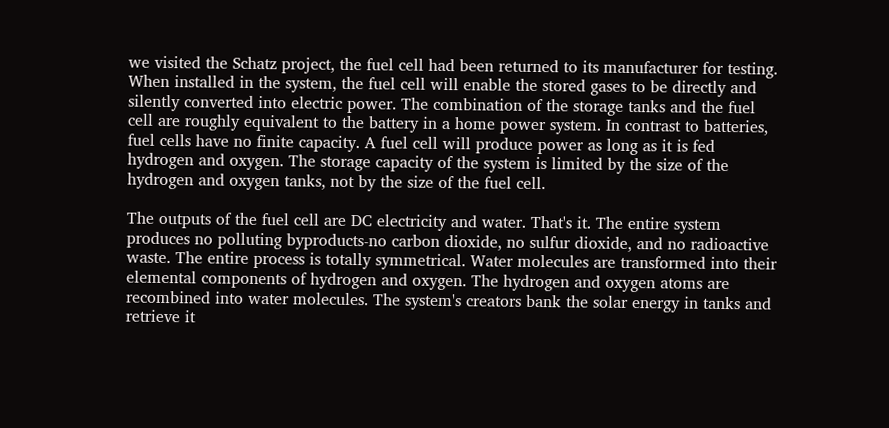we visited the Schatz project, the fuel cell had been returned to its manufacturer for testing. When installed in the system, the fuel cell will enable the stored gases to be directly and silently converted into electric power. The combination of the storage tanks and the fuel cell are roughly equivalent to the battery in a home power system. In contrast to batteries, fuel cells have no finite capacity. A fuel cell will produce power as long as it is fed hydrogen and oxygen. The storage capacity of the system is limited by the size of the hydrogen and oxygen tanks, not by the size of the fuel cell.

The outputs of the fuel cell are DC electricity and water. That's it. The entire system produces no polluting byproducts-no carbon dioxide, no sulfur dioxide, and no radioactive waste. The entire process is totally symmetrical. Water molecules are transformed into their elemental components of hydrogen and oxygen. The hydrogen and oxygen atoms are recombined into water molecules. The system's creators bank the solar energy in tanks and retrieve it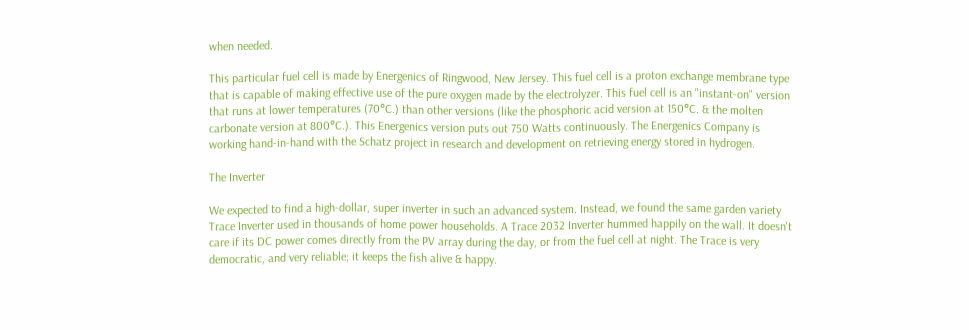when needed.

This particular fuel cell is made by Energenics of Ringwood, New Jersey. This fuel cell is a proton exchange membrane type that is capable of making effective use of the pure oxygen made by the electrolyzer. This fuel cell is an "instant-on" version that runs at lower temperatures (70°C.) than other versions (like the phosphoric acid version at 150°C. & the molten carbonate version at 800°C.). This Energenics version puts out 750 Watts continuously. The Energenics Company is working hand-in-hand with the Schatz project in research and development on retrieving energy stored in hydrogen.

The Inverter

We expected to find a high-dollar, super inverter in such an advanced system. Instead, we found the same garden variety Trace Inverter used in thousands of home power households. A Trace 2032 Inverter hummed happily on the wall. It doesn't care if its DC power comes directly from the PV array during the day, or from the fuel cell at night. The Trace is very democratic, and very reliable; it keeps the fish alive & happy.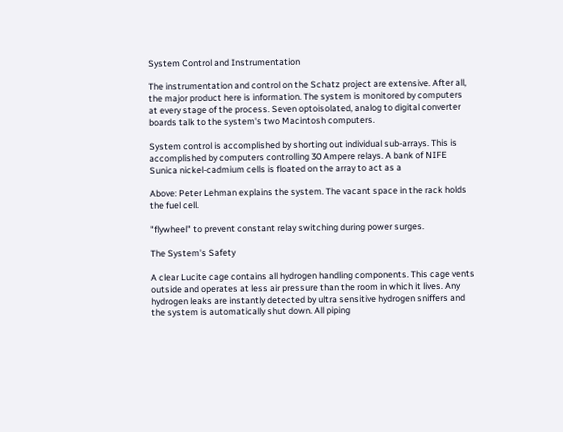System Control and Instrumentation

The instrumentation and control on the Schatz project are extensive. After all, the major product here is information. The system is monitored by computers at every stage of the process. Seven optoisolated, analog to digital converter boards talk to the system's two Macintosh computers.

System control is accomplished by shorting out individual sub-arrays. This is accomplished by computers controlling 30 Ampere relays. A bank of NIFE Sunica nickel-cadmium cells is floated on the array to act as a

Above: Peter Lehman explains the system. The vacant space in the rack holds the fuel cell.

"flywheel" to prevent constant relay switching during power surges.

The System's Safety

A clear Lucite cage contains all hydrogen handling components. This cage vents outside and operates at less air pressure than the room in which it lives. Any hydrogen leaks are instantly detected by ultra sensitive hydrogen sniffers and the system is automatically shut down. All piping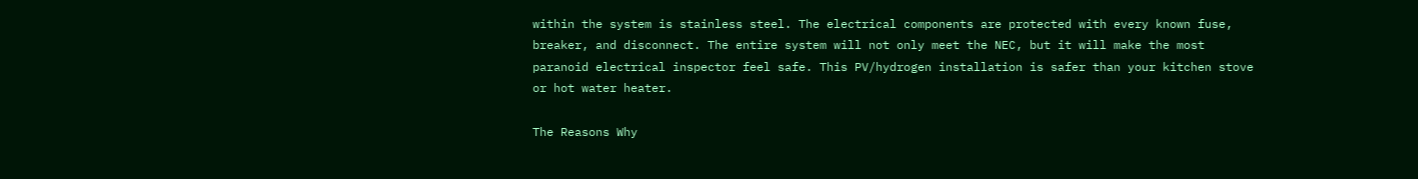within the system is stainless steel. The electrical components are protected with every known fuse, breaker, and disconnect. The entire system will not only meet the NEC, but it will make the most paranoid electrical inspector feel safe. This PV/hydrogen installation is safer than your kitchen stove or hot water heater.

The Reasons Why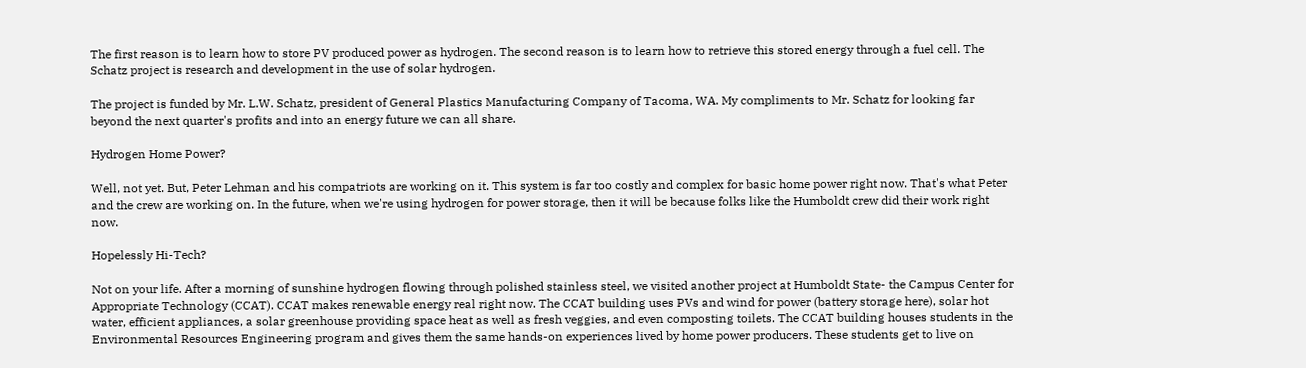The first reason is to learn how to store PV produced power as hydrogen. The second reason is to learn how to retrieve this stored energy through a fuel cell. The Schatz project is research and development in the use of solar hydrogen.

The project is funded by Mr. L.W. Schatz, president of General Plastics Manufacturing Company of Tacoma, WA. My compliments to Mr. Schatz for looking far beyond the next quarter's profits and into an energy future we can all share.

Hydrogen Home Power?

Well, not yet. But, Peter Lehman and his compatriots are working on it. This system is far too costly and complex for basic home power right now. That's what Peter and the crew are working on. In the future, when we're using hydrogen for power storage, then it will be because folks like the Humboldt crew did their work right now.

Hopelessly Hi-Tech?

Not on your life. After a morning of sunshine hydrogen flowing through polished stainless steel, we visited another project at Humboldt State- the Campus Center for Appropriate Technology (CCAT). CCAT makes renewable energy real right now. The CCAT building uses PVs and wind for power (battery storage here), solar hot water, efficient appliances, a solar greenhouse providing space heat as well as fresh veggies, and even composting toilets. The CCAT building houses students in the Environmental Resources Engineering program and gives them the same hands-on experiences lived by home power producers. These students get to live on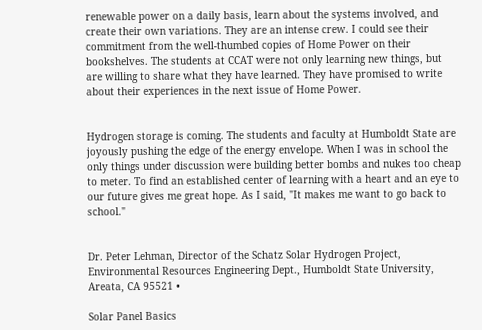renewable power on a daily basis, learn about the systems involved, and create their own variations. They are an intense crew. I could see their commitment from the well-thumbed copies of Home Power on their bookshelves. The students at CCAT were not only learning new things, but are willing to share what they have learned. They have promised to write about their experiences in the next issue of Home Power.


Hydrogen storage is coming. The students and faculty at Humboldt State are joyously pushing the edge of the energy envelope. When I was in school the only things under discussion were building better bombs and nukes too cheap to meter. To find an established center of learning with a heart and an eye to our future gives me great hope. As I said, "It makes me want to go back to school."


Dr. Peter Lehman, Director of the Schatz Solar Hydrogen Project, Environmental Resources Engineering Dept., Humboldt State University, Areata, CA 95521 •

Solar Panel Basics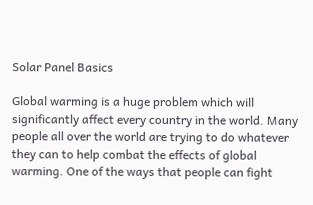Solar Panel Basics

Global warming is a huge problem which will significantly affect every country in the world. Many people all over the world are trying to do whatever they can to help combat the effects of global warming. One of the ways that people can fight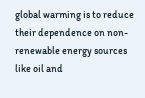global warming is to reduce their dependence on non-renewable energy sources like oil and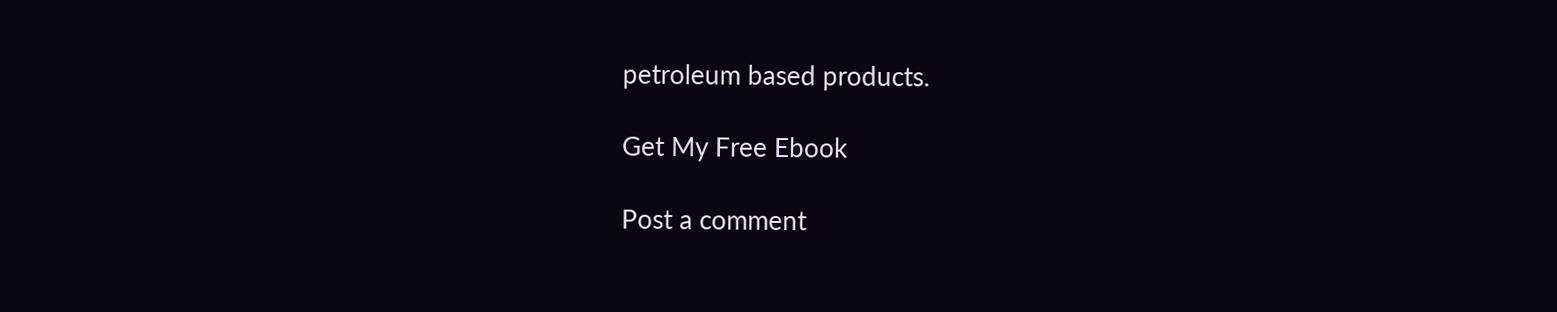petroleum based products.

Get My Free Ebook

Post a comment